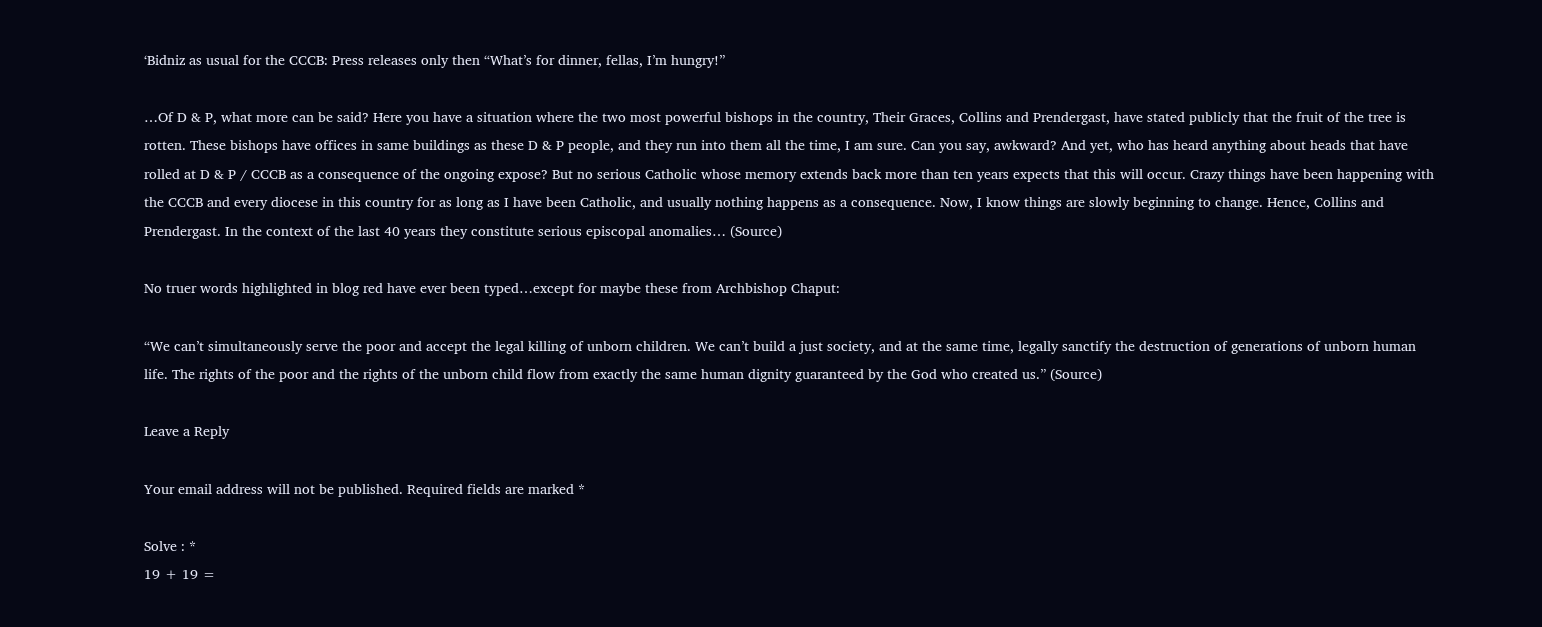‘Bidniz as usual for the CCCB: Press releases only then “What’s for dinner, fellas, I’m hungry!”

…Of D & P, what more can be said? Here you have a situation where the two most powerful bishops in the country, Their Graces, Collins and Prendergast, have stated publicly that the fruit of the tree is rotten. These bishops have offices in same buildings as these D & P people, and they run into them all the time, I am sure. Can you say, awkward? And yet, who has heard anything about heads that have rolled at D & P / CCCB as a consequence of the ongoing expose? But no serious Catholic whose memory extends back more than ten years expects that this will occur. Crazy things have been happening with the CCCB and every diocese in this country for as long as I have been Catholic, and usually nothing happens as a consequence. Now, I know things are slowly beginning to change. Hence, Collins and Prendergast. In the context of the last 40 years they constitute serious episcopal anomalies… (Source)

No truer words highlighted in blog red have ever been typed…except for maybe these from Archbishop Chaput:

“We can’t simultaneously serve the poor and accept the legal killing of unborn children. We can’t build a just society, and at the same time, legally sanctify the destruction of generations of unborn human life. The rights of the poor and the rights of the unborn child flow from exactly the same human dignity guaranteed by the God who created us.” (Source)

Leave a Reply

Your email address will not be published. Required fields are marked *

Solve : *
19 + 19 =